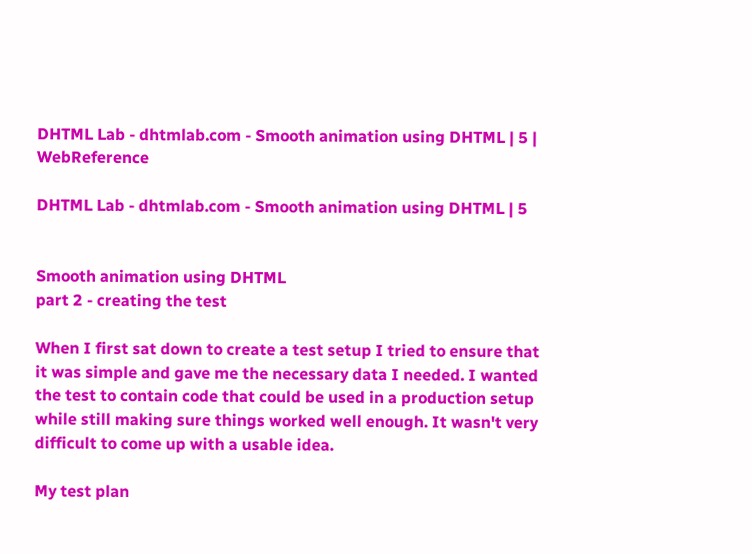DHTML Lab - dhtmlab.com - Smooth animation using DHTML | 5 | WebReference

DHTML Lab - dhtmlab.com - Smooth animation using DHTML | 5


Smooth animation using DHTML
part 2 - creating the test

When I first sat down to create a test setup I tried to ensure that it was simple and gave me the necessary data I needed. I wanted the test to contain code that could be used in a production setup while still making sure things worked well enough. It wasn't very difficult to come up with a usable idea.

My test plan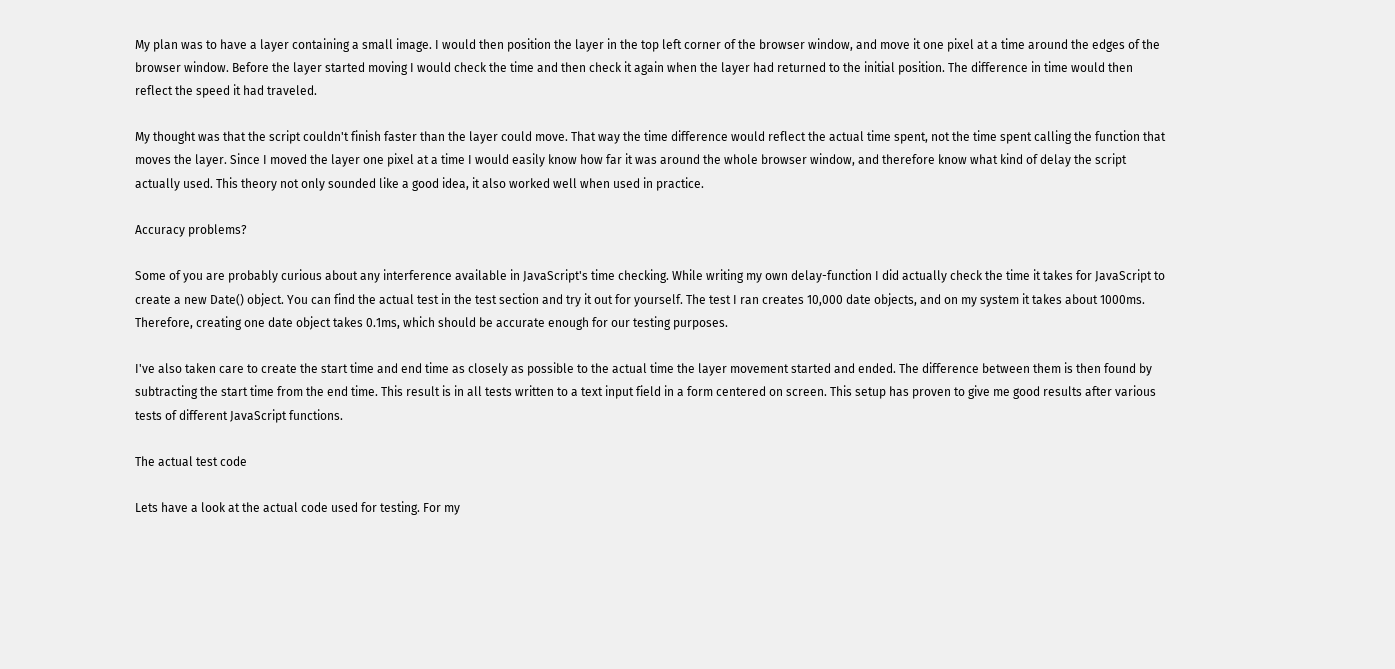My plan was to have a layer containing a small image. I would then position the layer in the top left corner of the browser window, and move it one pixel at a time around the edges of the browser window. Before the layer started moving I would check the time and then check it again when the layer had returned to the initial position. The difference in time would then reflect the speed it had traveled.

My thought was that the script couldn't finish faster than the layer could move. That way the time difference would reflect the actual time spent, not the time spent calling the function that moves the layer. Since I moved the layer one pixel at a time I would easily know how far it was around the whole browser window, and therefore know what kind of delay the script actually used. This theory not only sounded like a good idea, it also worked well when used in practice.

Accuracy problems?

Some of you are probably curious about any interference available in JavaScript's time checking. While writing my own delay-function I did actually check the time it takes for JavaScript to create a new Date() object. You can find the actual test in the test section and try it out for yourself. The test I ran creates 10,000 date objects, and on my system it takes about 1000ms. Therefore, creating one date object takes 0.1ms, which should be accurate enough for our testing purposes.

I've also taken care to create the start time and end time as closely as possible to the actual time the layer movement started and ended. The difference between them is then found by subtracting the start time from the end time. This result is in all tests written to a text input field in a form centered on screen. This setup has proven to give me good results after various tests of different JavaScript functions.

The actual test code

Lets have a look at the actual code used for testing. For my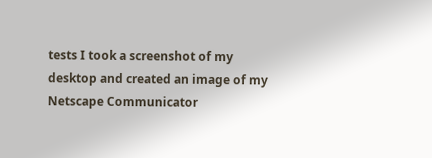tests I took a screenshot of my desktop and created an image of my Netscape Communicator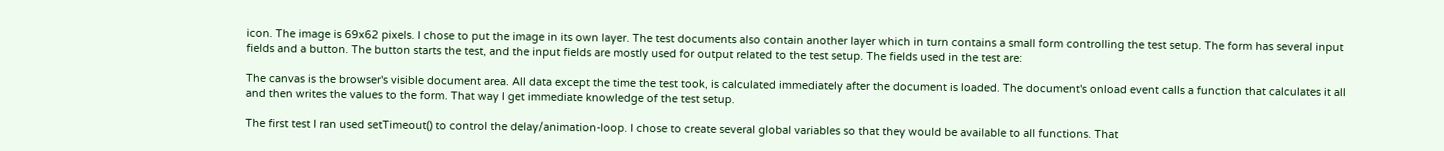icon. The image is 69x62 pixels. I chose to put the image in its own layer. The test documents also contain another layer which in turn contains a small form controlling the test setup. The form has several input fields and a button. The button starts the test, and the input fields are mostly used for output related to the test setup. The fields used in the test are:

The canvas is the browser's visible document area. All data except the time the test took, is calculated immediately after the document is loaded. The document's onload event calls a function that calculates it all and then writes the values to the form. That way I get immediate knowledge of the test setup.

The first test I ran used setTimeout() to control the delay/animation-loop. I chose to create several global variables so that they would be available to all functions. That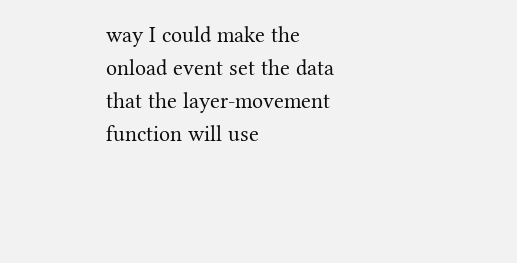way I could make the onload event set the data that the layer-movement function will use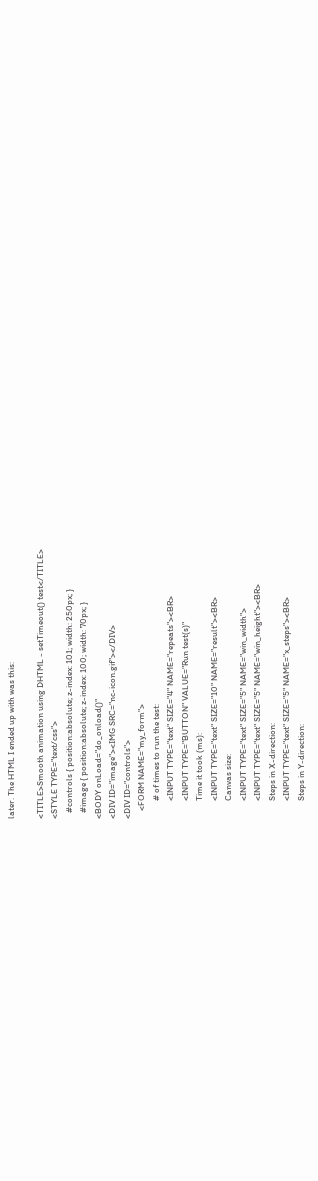later. The HTML I ended up with was this:

<TITLE>Smooth animation using DHTML - setTimeout() test</TITLE>
<STYLE TYPE="text/css">
   #controls { position:absolute; z-index: 101; width: 250px; }
   #image { position:absolute; z-index: 100; width: 70px; }
<BODY onLoad="do_onload()"
<DIV ID="image"><IMG SRC="nc-icon.gif"></DIV>
<DIV ID="controls">
    <FORM NAME="my_form">
         # of times to run the test:
         <INPUT TYPE="text" SIZE="4" NAME="repeats"><BR>
         <INPUT TYPE="BUTTON" VALUE="Run test(s)"
         Time it took (ms):
         <INPUT TYPE="text" SIZE="10" NAME="result"><BR>
         Canvas size:
         <INPUT TYPE="text" SIZE="5" NAME="win_width">
         <INPUT TYPE="text" SIZE="5" NAME="win_height"><BR>
         Steps in X-direction:
         <INPUT TYPE="text" SIZE="5" NAME="x_steps"><BR>
         Steps in Y-direction: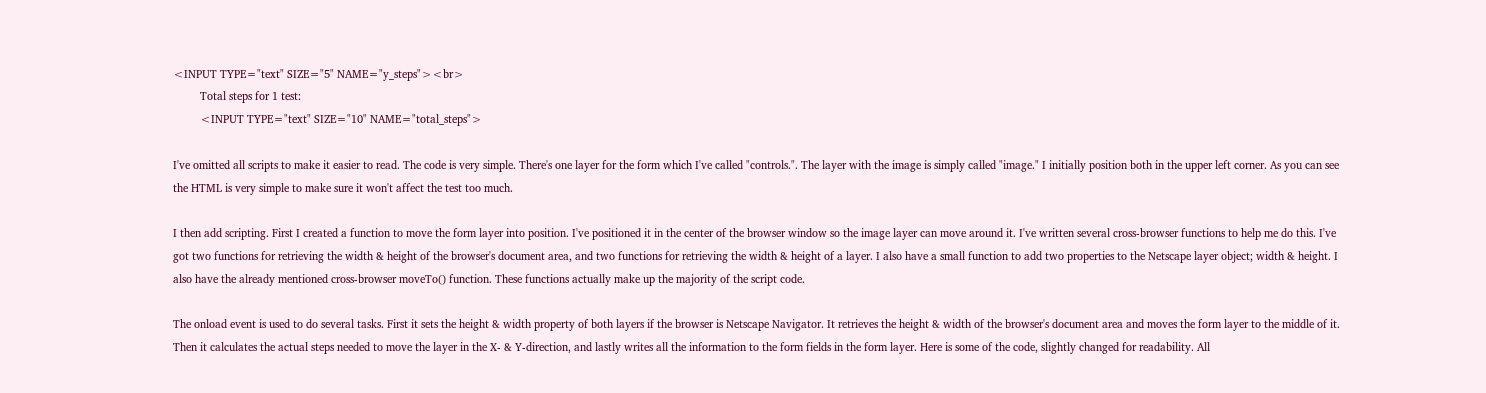<INPUT TYPE="text" SIZE="5" NAME="y_steps"><br>
         Total steps for 1 test:
         <INPUT TYPE="text" SIZE="10" NAME="total_steps">

I've omitted all scripts to make it easier to read. The code is very simple. There's one layer for the form which I've called "controls.". The layer with the image is simply called "image." I initially position both in the upper left corner. As you can see the HTML is very simple to make sure it won't affect the test too much.

I then add scripting. First I created a function to move the form layer into position. I've positioned it in the center of the browser window so the image layer can move around it. I've written several cross-browser functions to help me do this. I've got two functions for retrieving the width & height of the browser's document area, and two functions for retrieving the width & height of a layer. I also have a small function to add two properties to the Netscape layer object; width & height. I also have the already mentioned cross-browser moveTo() function. These functions actually make up the majority of the script code.

The onload event is used to do several tasks. First it sets the height & width property of both layers if the browser is Netscape Navigator. It retrieves the height & width of the browser's document area and moves the form layer to the middle of it. Then it calculates the actual steps needed to move the layer in the X- & Y-direction, and lastly writes all the information to the form fields in the form layer. Here is some of the code, slightly changed for readability. All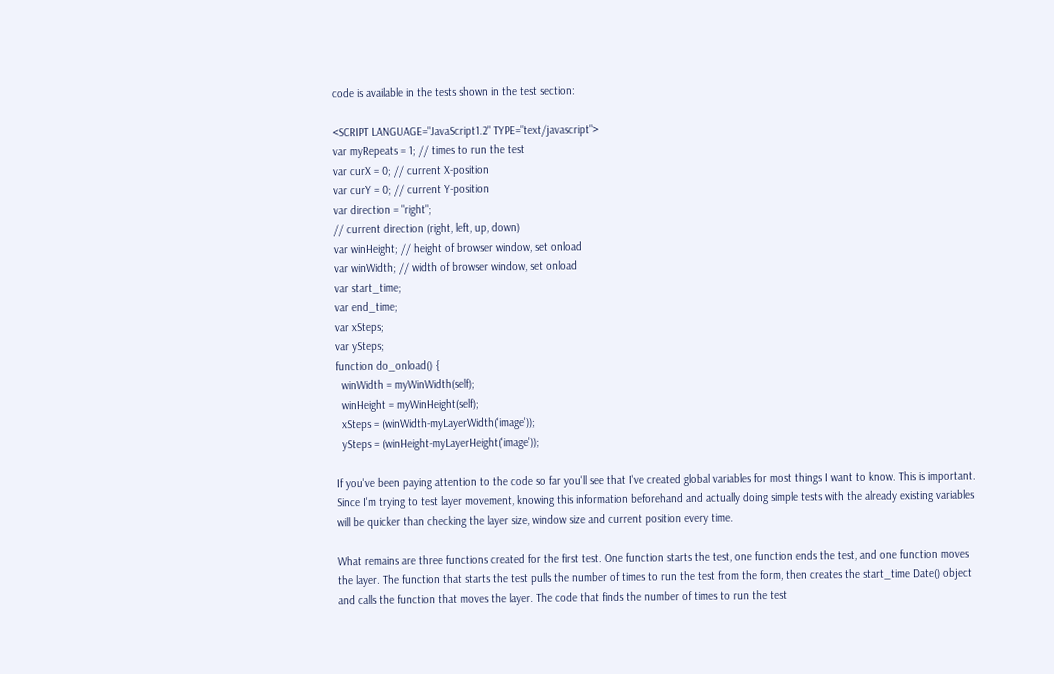code is available in the tests shown in the test section:

<SCRIPT LANGUAGE="JavaScript1.2" TYPE="text/javascript">
var myRepeats = 1; // times to run the test
var curX = 0; // current X-position
var curY = 0; // current Y-position
var direction = "right";
// current direction (right, left, up, down)
var winHeight; // height of browser window, set onload
var winWidth; // width of browser window, set onload
var start_time;
var end_time;
var xSteps;
var ySteps;
function do_onload() {
  winWidth = myWinWidth(self);
  winHeight = myWinHeight(self);
  xSteps = (winWidth-myLayerWidth('image'));
  ySteps = (winHeight-myLayerHeight('image'));

If you've been paying attention to the code so far you'll see that I've created global variables for most things I want to know. This is important. Since I'm trying to test layer movement, knowing this information beforehand and actually doing simple tests with the already existing variables will be quicker than checking the layer size, window size and current position every time.

What remains are three functions created for the first test. One function starts the test, one function ends the test, and one function moves the layer. The function that starts the test pulls the number of times to run the test from the form, then creates the start_time Date() object and calls the function that moves the layer. The code that finds the number of times to run the test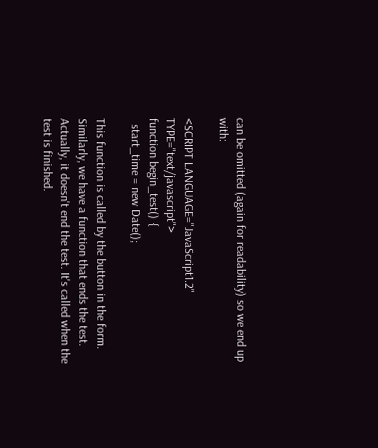can be omitted (again for readability) so we end up with:

<SCRIPT LANGUAGE="JavaScript1.2" TYPE="text/javascript">
function begin_test() {
  start_time = new Date();

This function is called by the button in the form. Similarly, we have a function that ends the test. Actually, it doesn't end the test. It's called when the test is finished.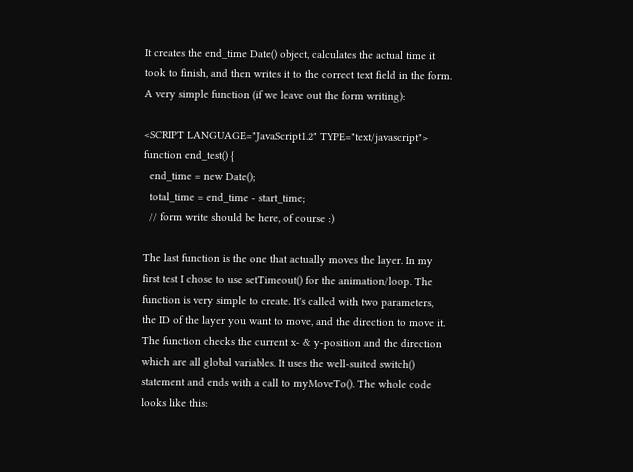It creates the end_time Date() object, calculates the actual time it took to finish, and then writes it to the correct text field in the form. A very simple function (if we leave out the form writing):

<SCRIPT LANGUAGE="JavaScript1.2" TYPE="text/javascript">
function end_test() {
  end_time = new Date();
  total_time = end_time - start_time;
  // form write should be here, of course :)

The last function is the one that actually moves the layer. In my first test I chose to use setTimeout() for the animation/loop. The function is very simple to create. It's called with two parameters, the ID of the layer you want to move, and the direction to move it. The function checks the current x- & y-position and the direction which are all global variables. It uses the well-suited switch() statement and ends with a call to myMoveTo(). The whole code looks like this: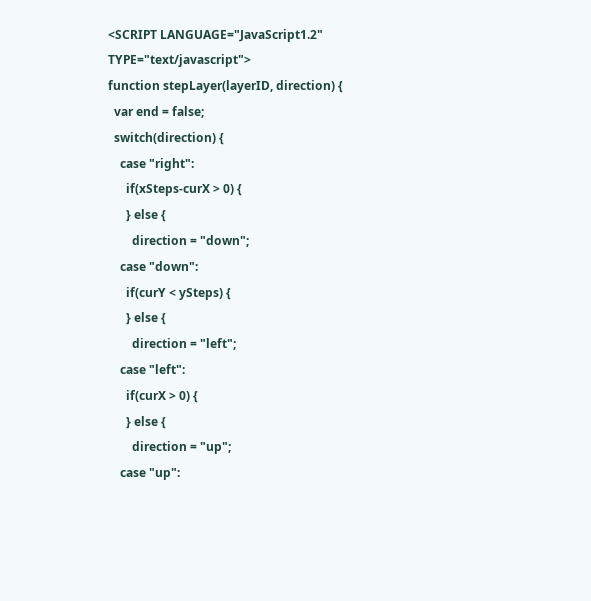<SCRIPT LANGUAGE="JavaScript1.2" TYPE="text/javascript">
function stepLayer(layerID, direction) {
  var end = false;
  switch(direction) {
    case "right":
      if(xSteps-curX > 0) {
      } else {
        direction = "down";
    case "down":
      if(curY < ySteps) {
      } else {
        direction = "left";
    case "left":
      if(curX > 0) {
      } else {
        direction = "up";
    case "up":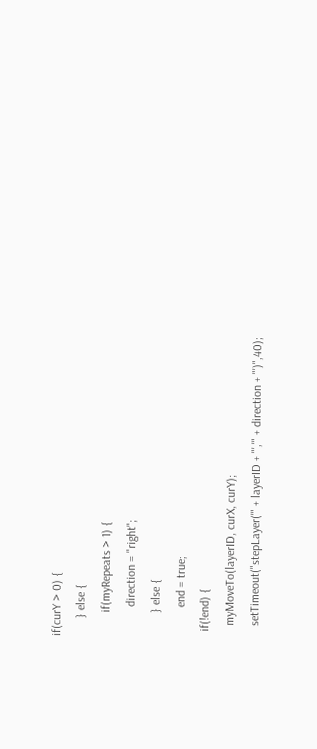if(curY > 0) {
      } else {
        if(myRepeats > 1) {
          direction = "right";
        } else {
          end = true;
  if(!end) {
    myMoveTo(layerID, curX, curY);
    setTimeout("stepLayer('" + layerID + "','" + direction + "')",40);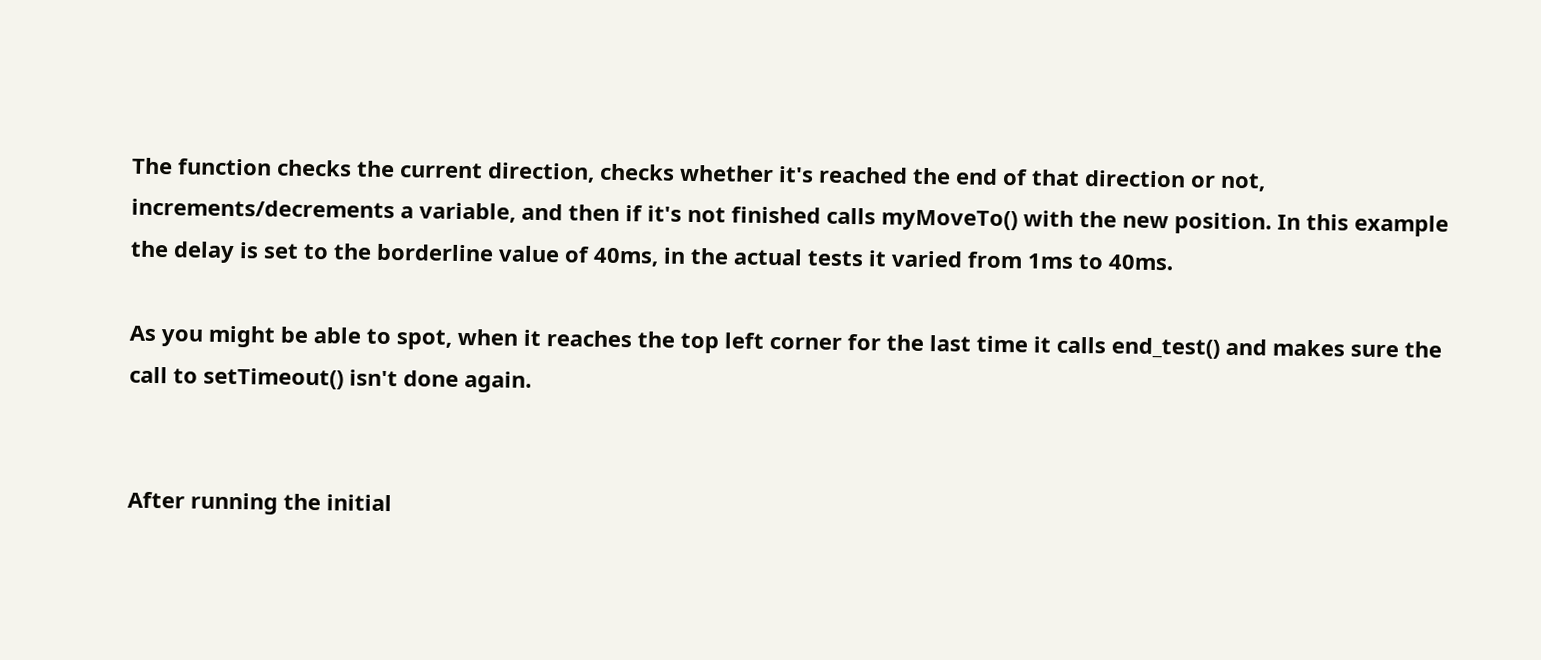The function checks the current direction, checks whether it's reached the end of that direction or not, increments/decrements a variable, and then if it's not finished calls myMoveTo() with the new position. In this example the delay is set to the borderline value of 40ms, in the actual tests it varied from 1ms to 40ms.

As you might be able to spot, when it reaches the top left corner for the last time it calls end_test() and makes sure the call to setTimeout() isn't done again.


After running the initial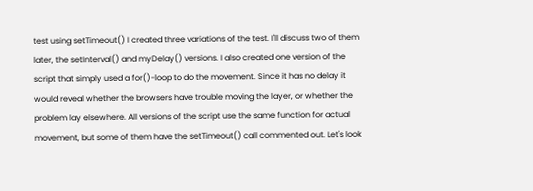test using setTimeout() I created three variations of the test. I'll discuss two of them later, the setInterval() and myDelay() versions. I also created one version of the script that simply used a for()-loop to do the movement. Since it has no delay it would reveal whether the browsers have trouble moving the layer, or whether the problem lay elsewhere. All versions of the script use the same function for actual movement, but some of them have the setTimeout() call commented out. Let's look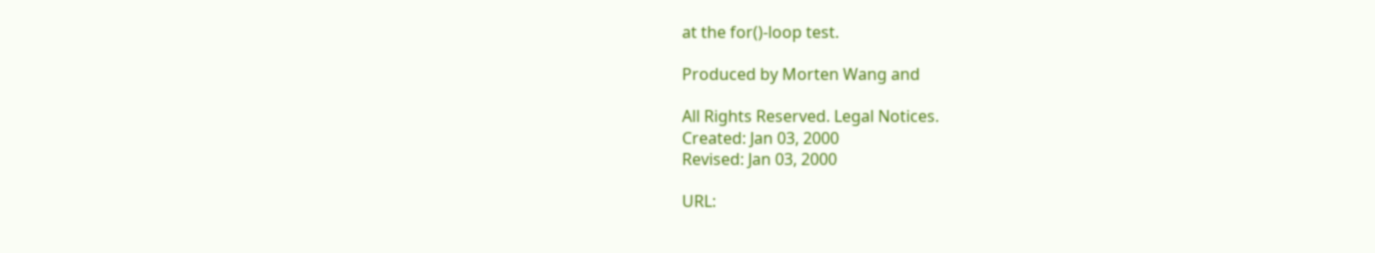at the for()-loop test.

Produced by Morten Wang and

All Rights Reserved. Legal Notices.
Created: Jan 03, 2000
Revised: Jan 03, 2000

URL: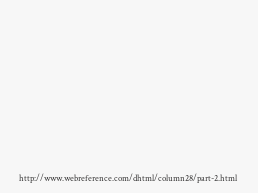http://www.webreference.com/dhtml/column28/part-2.html